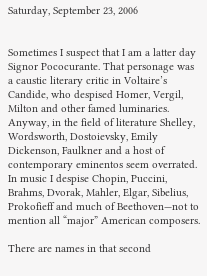Saturday, September 23, 2006


Sometimes I suspect that I am a latter day Signor Pococurante. That personage was a caustic literary critic in Voltaire’s Candide, who despised Homer, Vergil, Milton and other famed luminaries. Anyway, in the field of literature Shelley, Wordsworth, Dostoievsky, Emily Dickenson, Faulkner and a host of contemporary eminentos seem overrated. In music I despise Chopin, Puccini, Brahms, Dvorak, Mahler, Elgar, Sibelius, Prokofieff and much of Beethoven—not to mention all “major” American composers.

There are names in that second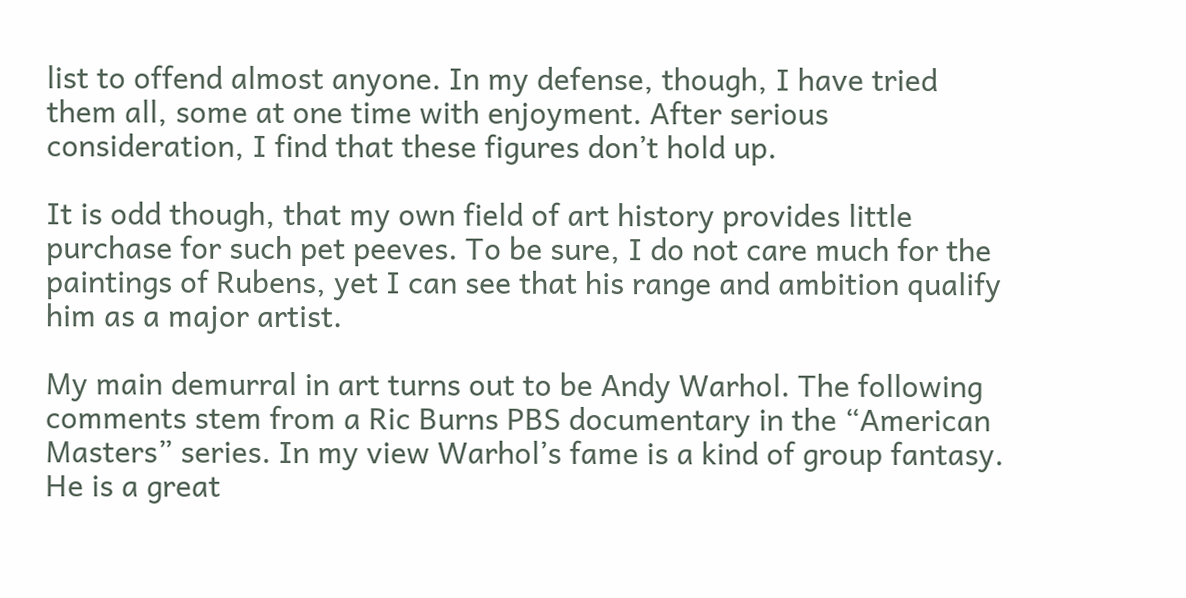list to offend almost anyone. In my defense, though, I have tried them all, some at one time with enjoyment. After serious consideration, I find that these figures don’t hold up.

It is odd though, that my own field of art history provides little purchase for such pet peeves. To be sure, I do not care much for the paintings of Rubens, yet I can see that his range and ambition qualify him as a major artist.

My main demurral in art turns out to be Andy Warhol. The following comments stem from a Ric Burns PBS documentary in the “American Masters” series. In my view Warhol’s fame is a kind of group fantasy. He is a great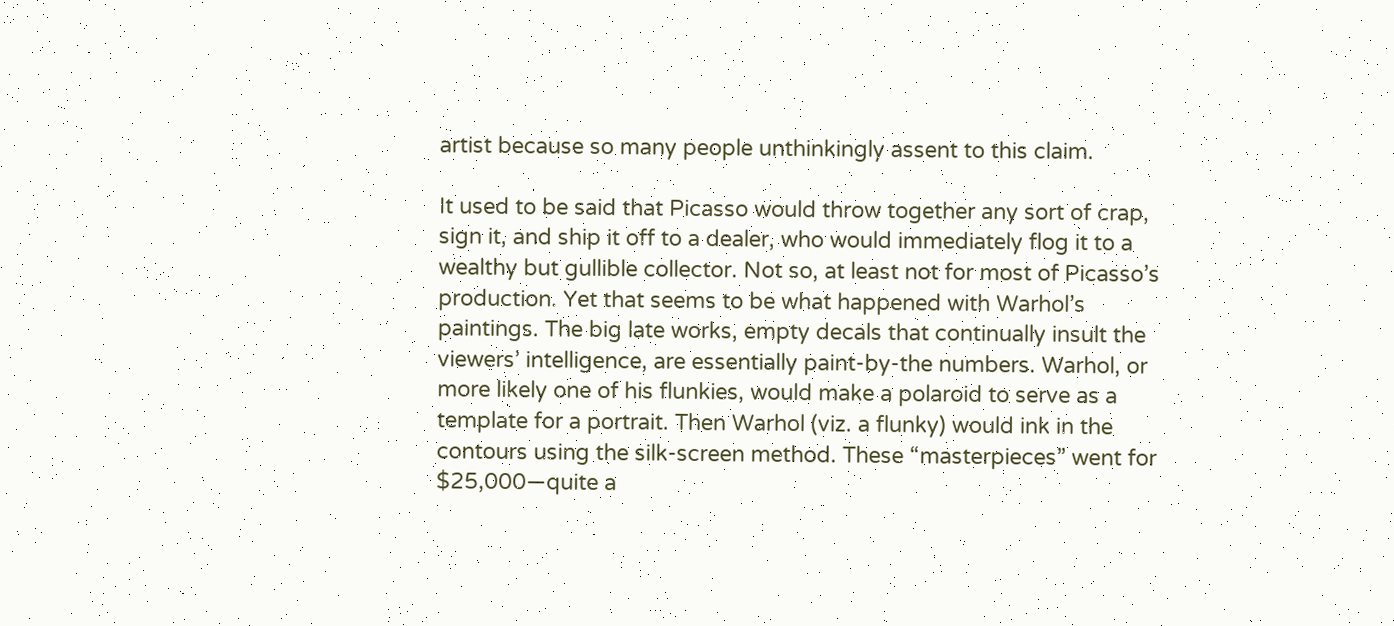artist because so many people unthinkingly assent to this claim.

It used to be said that Picasso would throw together any sort of crap, sign it, and ship it off to a dealer, who would immediately flog it to a wealthy but gullible collector. Not so, at least not for most of Picasso’s production. Yet that seems to be what happened with Warhol’s paintings. The big late works, empty decals that continually insult the viewers’ intelligence, are essentially paint-by-the numbers. Warhol, or more likely one of his flunkies, would make a polaroid to serve as a template for a portrait. Then Warhol (viz. a flunky) would ink in the contours using the silk-screen method. These “masterpieces” went for $25,000—quite a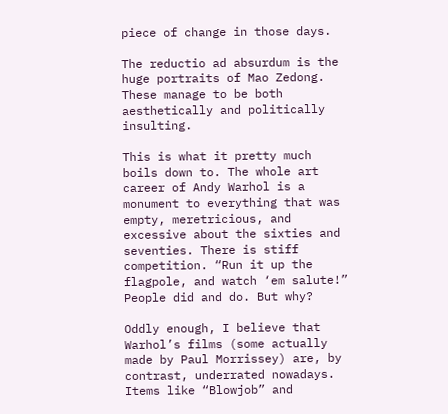piece of change in those days.

The reductio ad absurdum is the huge portraits of Mao Zedong. These manage to be both aesthetically and politically insulting.

This is what it pretty much boils down to. The whole art career of Andy Warhol is a monument to everything that was empty, meretricious, and excessive about the sixties and seventies. There is stiff competition. “Run it up the flagpole, and watch ‘em salute!” People did and do. But why?

Oddly enough, I believe that Warhol’s films (some actually made by Paul Morrissey) are, by contrast, underrated nowadays. Items like “Blowjob” and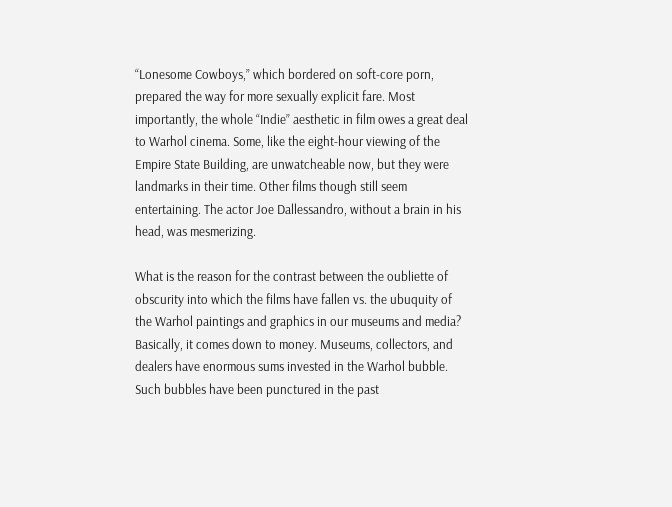“Lonesome Cowboys,” which bordered on soft-core porn, prepared the way for more sexually explicit fare. Most importantly, the whole “Indie” aesthetic in film owes a great deal to Warhol cinema. Some, like the eight-hour viewing of the Empire State Building, are unwatcheable now, but they were landmarks in their time. Other films though still seem entertaining. The actor Joe Dallessandro, without a brain in his head, was mesmerizing.

What is the reason for the contrast between the oubliette of obscurity into which the films have fallen vs. the ubuquity of the Warhol paintings and graphics in our museums and media? Basically, it comes down to money. Museums, collectors, and dealers have enormous sums invested in the Warhol bubble. Such bubbles have been punctured in the past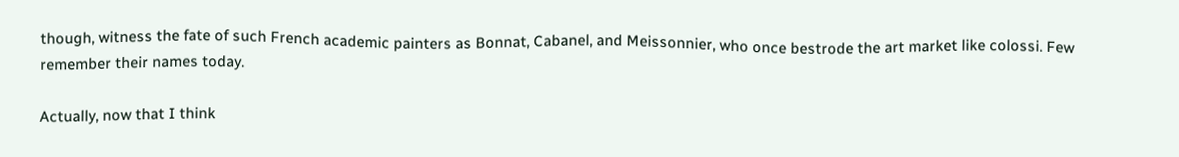though, witness the fate of such French academic painters as Bonnat, Cabanel, and Meissonnier, who once bestrode the art market like colossi. Few remember their names today.

Actually, now that I think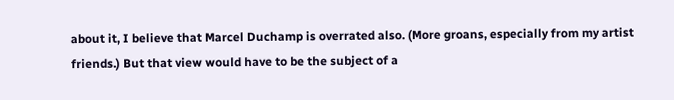about it, I believe that Marcel Duchamp is overrated also. (More groans, especially from my artist friends.) But that view would have to be the subject of a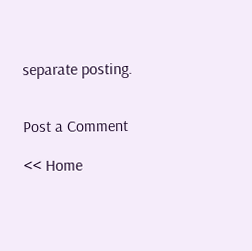separate posting.


Post a Comment

<< Home